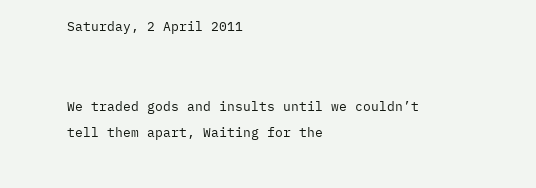Saturday, 2 April 2011


We traded gods and insults until we couldn’t tell them apart, Waiting for the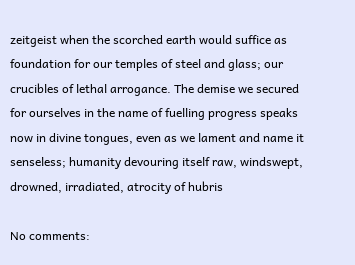zeitgeist when the scorched earth would suffice as foundation for our temples of steel and glass; our crucibles of lethal arrogance. The demise we secured for ourselves in the name of fuelling progress speaks now in divine tongues, even as we lament and name it senseless; humanity devouring itself raw, windswept, drowned, irradiated, atrocity of hubris

No comments: